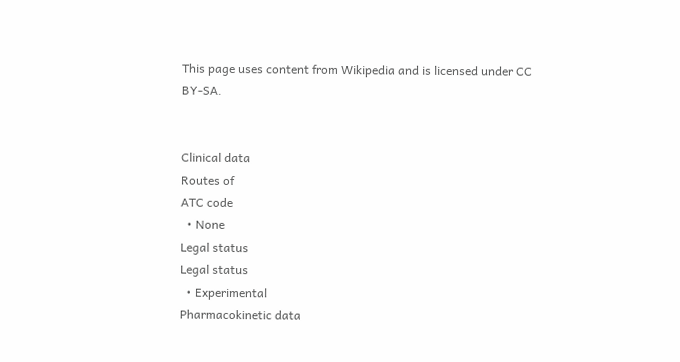This page uses content from Wikipedia and is licensed under CC BY-SA.


Clinical data
Routes of
ATC code
  • None
Legal status
Legal status
  • Experimental
Pharmacokinetic data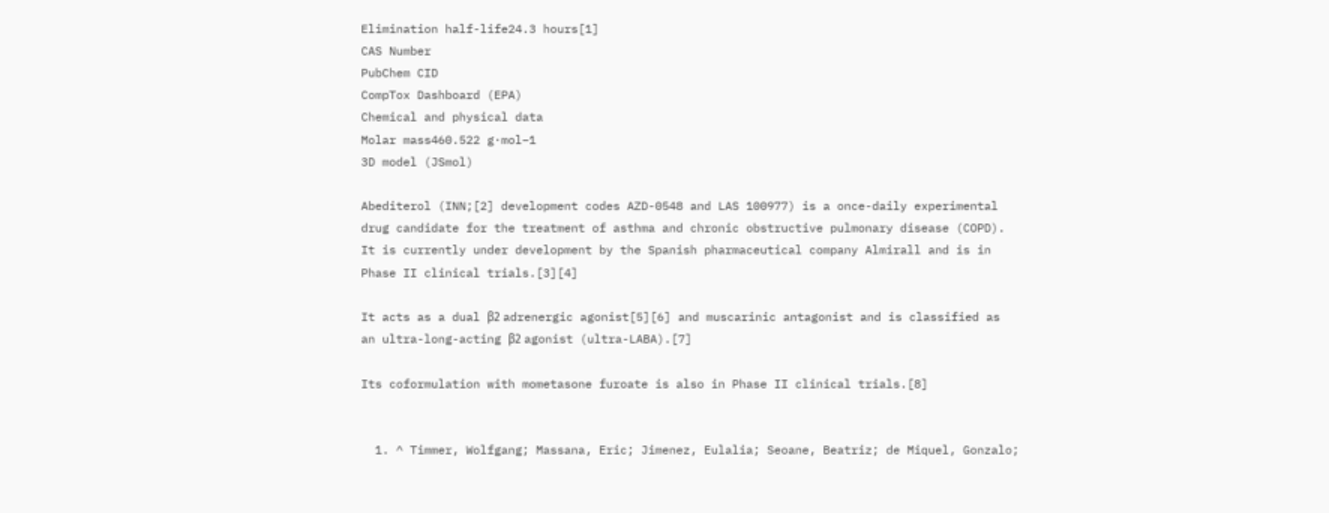Elimination half-life24.3 hours[1]
CAS Number
PubChem CID
CompTox Dashboard (EPA)
Chemical and physical data
Molar mass460.522 g·mol−1
3D model (JSmol)

Abediterol (INN;[2] development codes AZD-0548 and LAS 100977) is a once-daily experimental drug candidate for the treatment of asthma and chronic obstructive pulmonary disease (COPD). It is currently under development by the Spanish pharmaceutical company Almirall and is in Phase II clinical trials.[3][4]

It acts as a dual β2 adrenergic agonist[5][6] and muscarinic antagonist and is classified as an ultra-long-acting β2 agonist (ultra-LABA).[7]

Its coformulation with mometasone furoate is also in Phase II clinical trials.[8]


  1. ^ Timmer, Wolfgang; Massana, Eric; Jimenez, Eulalia; Seoane, Beatriz; de Miquel, Gonzalo;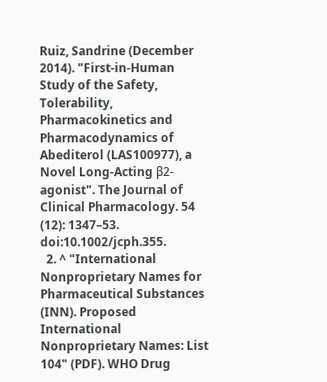Ruiz, Sandrine (December 2014). "First-in-Human Study of the Safety, Tolerability, Pharmacokinetics and Pharmacodynamics of Abediterol (LAS100977), a Novel Long-Acting β2-agonist". The Journal of Clinical Pharmacology. 54 (12): 1347–53. doi:10.1002/jcph.355.
  2. ^ "International Nonproprietary Names for Pharmaceutical Substances (INN). Proposed International Nonproprietary Names: List 104" (PDF). WHO Drug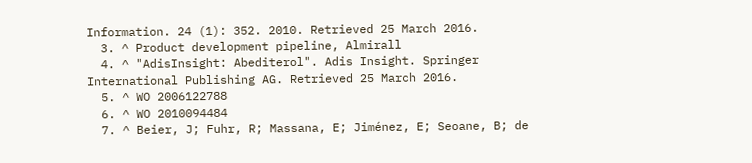Information. 24 (1): 352. 2010. Retrieved 25 March 2016.
  3. ^ Product development pipeline, Almirall
  4. ^ "AdisInsight: Abediterol". Adis Insight. Springer International Publishing AG. Retrieved 25 March 2016.
  5. ^ WO 2006122788
  6. ^ WO 2010094484
  7. ^ Beier, J; Fuhr, R; Massana, E; Jiménez, E; Seoane, B; de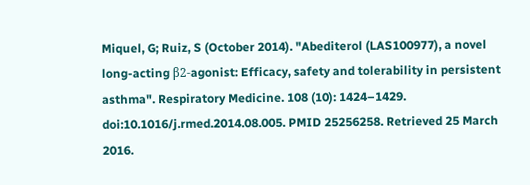Miquel, G; Ruiz, S (October 2014). "Abediterol (LAS100977), a novel long-acting β2-agonist: Efficacy, safety and tolerability in persistent asthma". Respiratory Medicine. 108 (10): 1424–1429. doi:10.1016/j.rmed.2014.08.005. PMID 25256258. Retrieved 25 March 2016.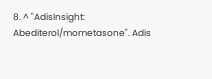8. ^ "AdisInsight: Abediterol/mometasone". Adis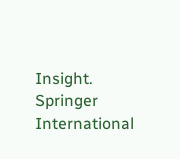Insight. Springer International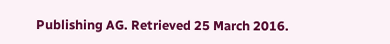Publishing AG. Retrieved 25 March 2016.